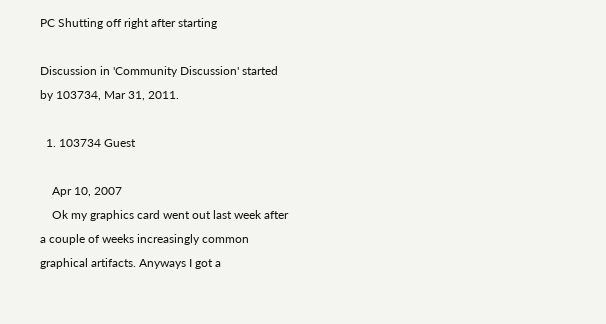PC Shutting off right after starting

Discussion in 'Community Discussion' started by 103734, Mar 31, 2011.

  1. 103734 Guest

    Apr 10, 2007
    Ok my graphics card went out last week after a couple of weeks increasingly common graphical artifacts. Anyways I got a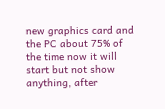new graphics card and the PC about 75% of the time now it will start but not show anything, after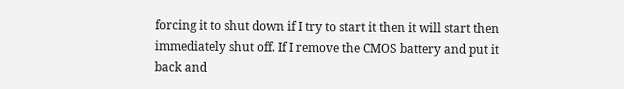forcing it to shut down if I try to start it then it will start then immediately shut off. If I remove the CMOS battery and put it back and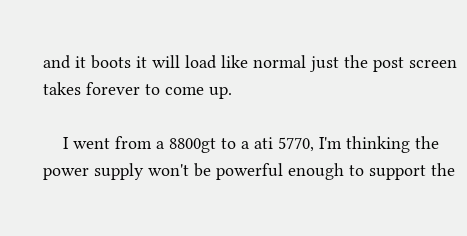and it boots it will load like normal just the post screen takes forever to come up.

    I went from a 8800gt to a ati 5770, I'm thinking the power supply won't be powerful enough to support the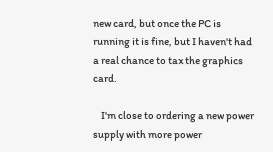new card, but once the PC is running it is fine, but I haven't had a real chance to tax the graphics card.

    I'm close to ordering a new power supply with more power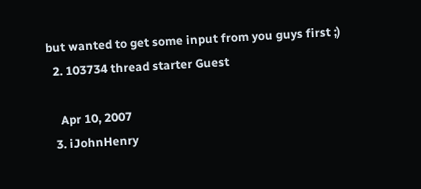but wanted to get some input from you guys first ;)
  2. 103734 thread starter Guest

    Apr 10, 2007
  3. iJohnHenry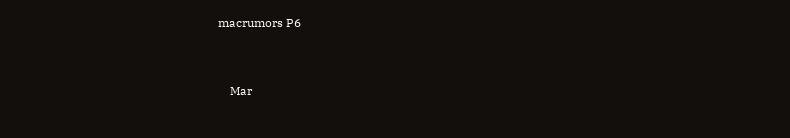macrumors P6


    Mar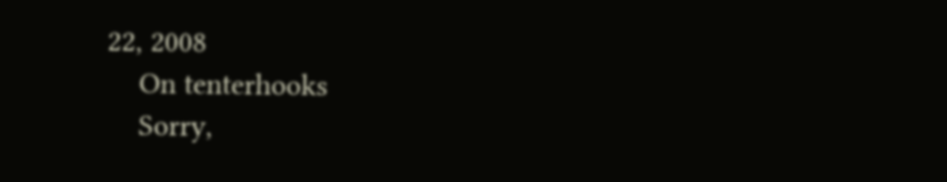22, 2008
    On tenterhooks
    Sorry,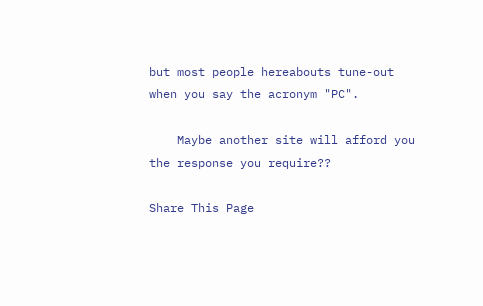but most people hereabouts tune-out when you say the acronym "PC".

    Maybe another site will afford you the response you require??

Share This Page